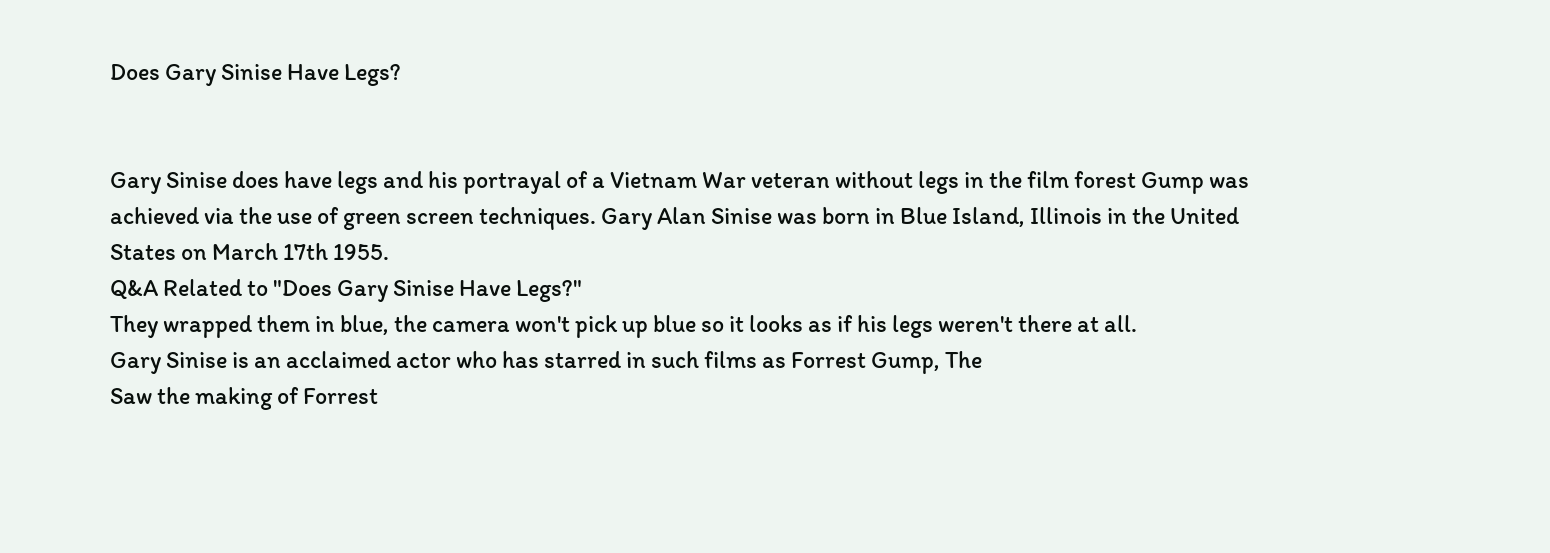Does Gary Sinise Have Legs?


Gary Sinise does have legs and his portrayal of a Vietnam War veteran without legs in the film forest Gump was achieved via the use of green screen techniques. Gary Alan Sinise was born in Blue Island, Illinois in the United States on March 17th 1955.
Q&A Related to "Does Gary Sinise Have Legs?"
They wrapped them in blue, the camera won't pick up blue so it looks as if his legs weren't there at all.
Gary Sinise is an acclaimed actor who has starred in such films as Forrest Gump, The
Saw the making of Forrest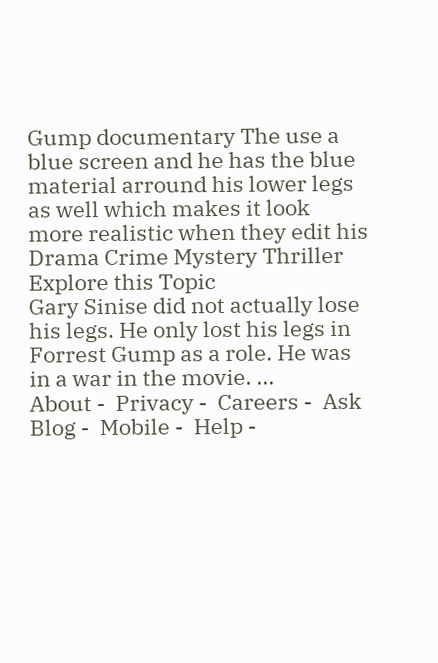Gump documentary The use a blue screen and he has the blue material arround his lower legs as well which makes it look more realistic when they edit his
Drama Crime Mystery Thriller
Explore this Topic
Gary Sinise did not actually lose his legs. He only lost his legs in Forrest Gump as a role. He was in a war in the movie. ...
About -  Privacy -  Careers -  Ask Blog -  Mobile -  Help -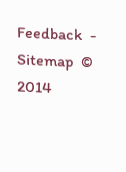Feedback  -  Sitemap  © 2014